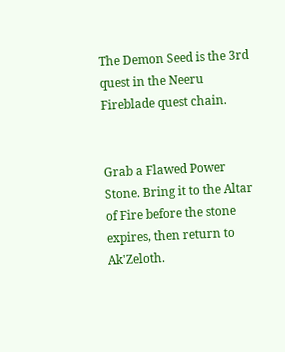The Demon Seed is the 3rd quest in the Neeru Fireblade quest chain.


Grab a Flawed Power Stone. Bring it to the Altar of Fire before the stone expires, then return to Ak'Zeloth.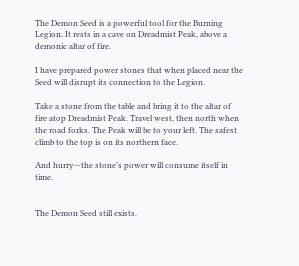The Demon Seed is a powerful tool for the Burning Legion. It rests in a cave on Dreadmist Peak, above a demonic altar of fire.

I have prepared power stones that when placed near the Seed will disrupt its connection to the Legion.

Take a stone from the table and bring it to the altar of fire atop Dreadmist Peak. Travel west, then north when the road forks. The Peak will be to your left. The safest climb to the top is on its northern face.

And hurry—the stone's power will consume itself in time.


The Demon Seed still exists.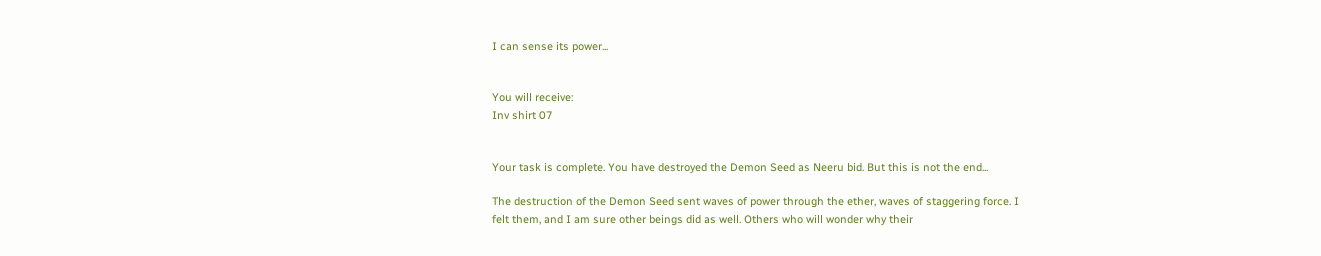I can sense its power...


You will receive:
Inv shirt 07


Your task is complete. You have destroyed the Demon Seed as Neeru bid. But this is not the end...

The destruction of the Demon Seed sent waves of power through the ether, waves of staggering force. I felt them, and I am sure other beings did as well. Others who will wonder why their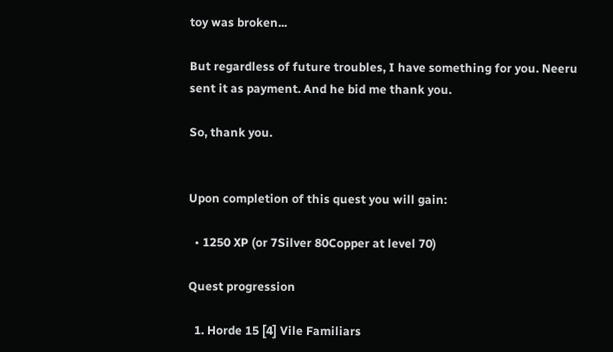toy was broken...

But regardless of future troubles, I have something for you. Neeru sent it as payment. And he bid me thank you.

So, thank you.


Upon completion of this quest you will gain:

  • 1250 XP (or 7Silver 80Copper at level 70)

Quest progression

  1. Horde 15 [4] Vile Familiars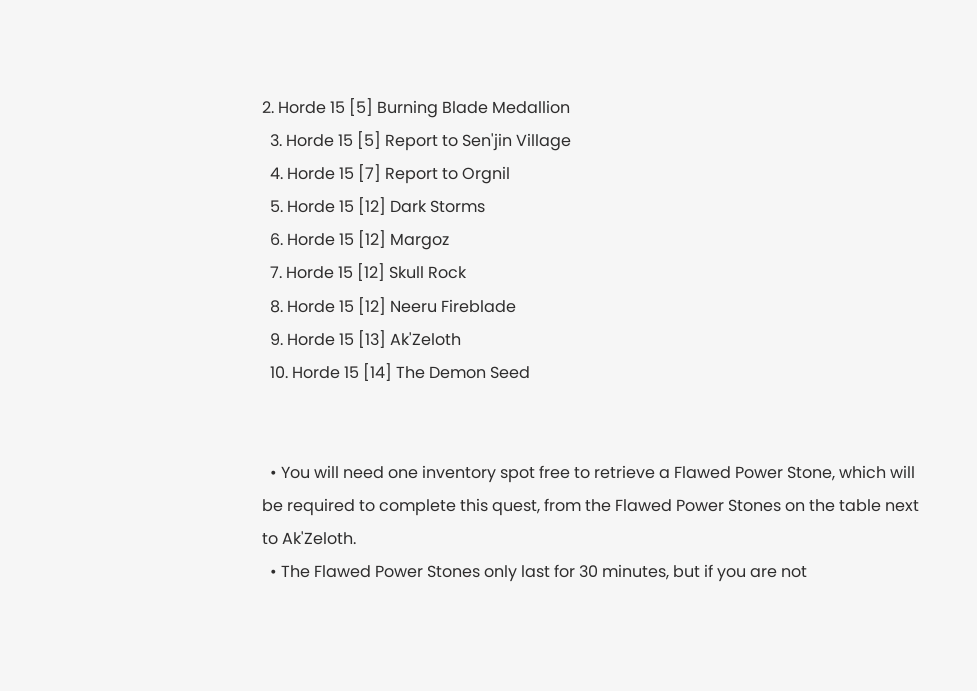2. Horde 15 [5] Burning Blade Medallion
  3. Horde 15 [5] Report to Sen'jin Village
  4. Horde 15 [7] Report to Orgnil
  5. Horde 15 [12] Dark Storms
  6. Horde 15 [12] Margoz
  7. Horde 15 [12] Skull Rock
  8. Horde 15 [12] Neeru Fireblade
  9. Horde 15 [13] Ak'Zeloth
  10. Horde 15 [14] The Demon Seed


  • You will need one inventory spot free to retrieve a Flawed Power Stone, which will be required to complete this quest, from the Flawed Power Stones on the table next to Ak'Zeloth.
  • The Flawed Power Stones only last for 30 minutes, but if you are not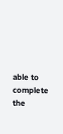able to complete the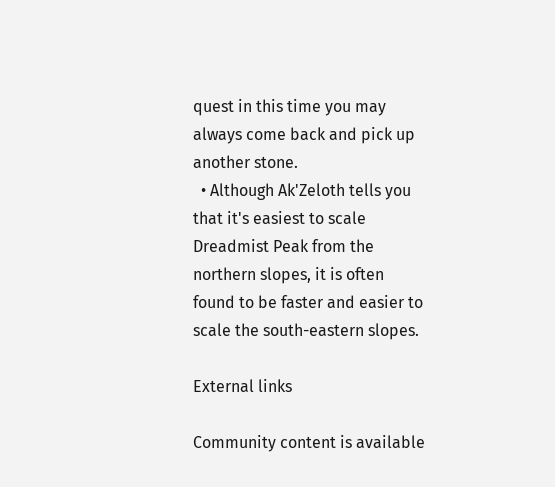quest in this time you may always come back and pick up another stone.
  • Although Ak'Zeloth tells you that it's easiest to scale Dreadmist Peak from the northern slopes, it is often found to be faster and easier to scale the south-eastern slopes.

External links

Community content is available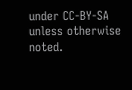under CC-BY-SA unless otherwise noted.